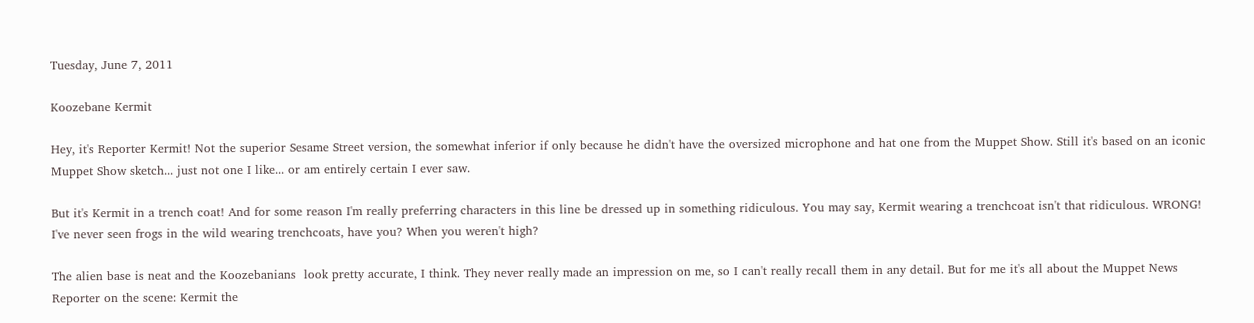Tuesday, June 7, 2011

Koozebane Kermit

Hey, it's Reporter Kermit! Not the superior Sesame Street version, the somewhat inferior if only because he didn't have the oversized microphone and hat one from the Muppet Show. Still it's based on an iconic Muppet Show sketch... just not one I like... or am entirely certain I ever saw.

But it's Kermit in a trench coat! And for some reason I'm really preferring characters in this line be dressed up in something ridiculous. You may say, Kermit wearing a trenchcoat isn't that ridiculous. WRONG! I've never seen frogs in the wild wearing trenchcoats, have you? When you weren't high?

The alien base is neat and the Koozebanians  look pretty accurate, I think. They never really made an impression on me, so I can't really recall them in any detail. But for me it's all about the Muppet News Reporter on the scene: Kermit the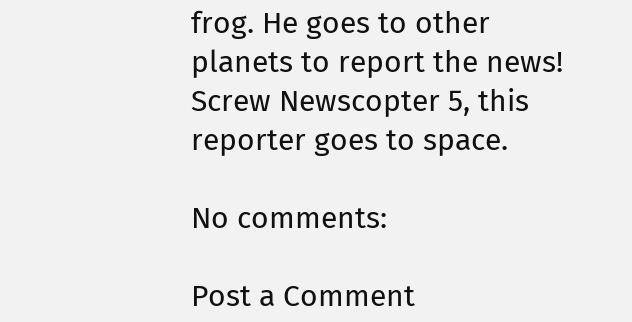frog. He goes to other planets to report the news! Screw Newscopter 5, this reporter goes to space.

No comments:

Post a Comment